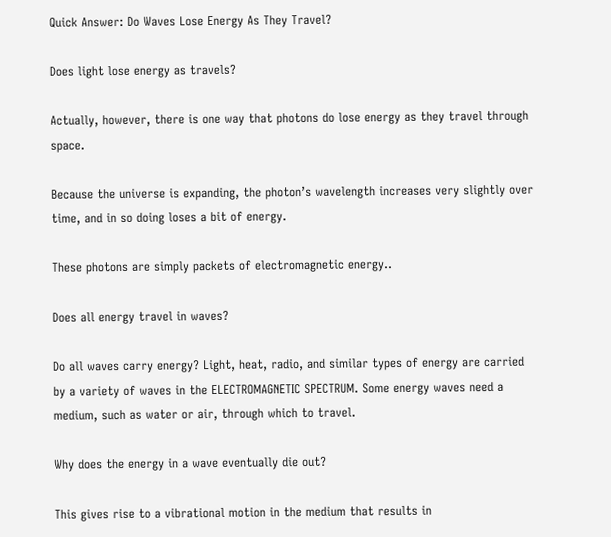Quick Answer: Do Waves Lose Energy As They Travel?

Does light lose energy as travels?

Actually, however, there is one way that photons do lose energy as they travel through space.

Because the universe is expanding, the photon’s wavelength increases very slightly over time, and in so doing loses a bit of energy.

These photons are simply packets of electromagnetic energy..

Does all energy travel in waves?

Do all waves carry energy? Light, heat, radio, and similar types of energy are carried by a variety of waves in the ELECTROMAGNETIC SPECTRUM. Some energy waves need a medium, such as water or air, through which to travel.

Why does the energy in a wave eventually die out?

This gives rise to a vibrational motion in the medium that results in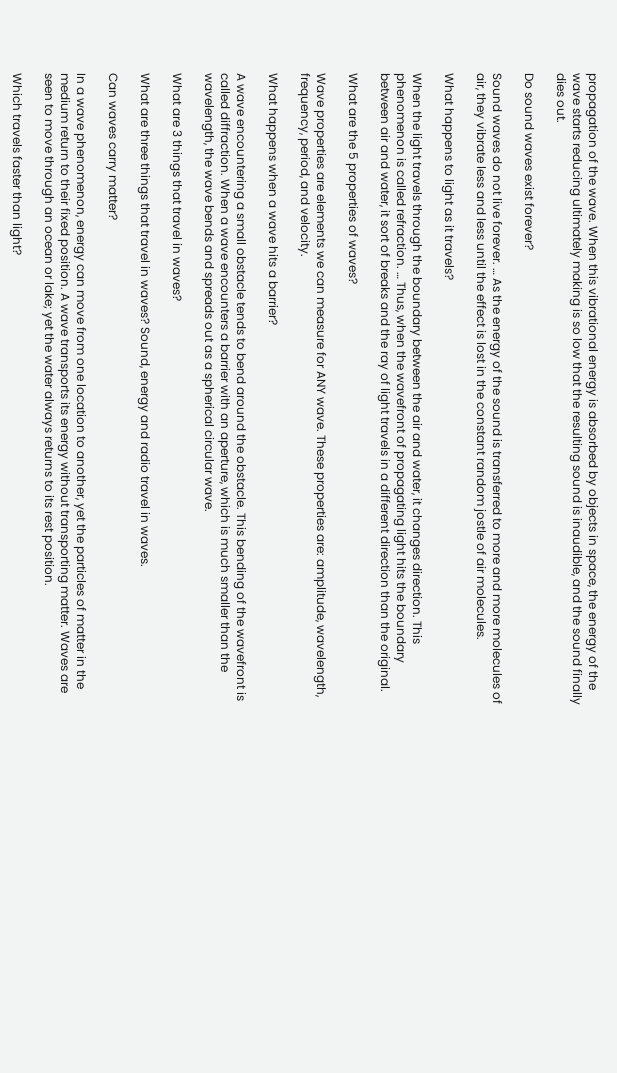propagation of the wave. When this vibrational energy is absorbed by objects in space, the energy of the wave starts reducing ultimately making is so low that the resulting sound is inaudible, and the sound finally dies out.

Do sound waves exist forever?

Sound waves do not live forever. … As the energy of the sound is transferred to more and more molecules of air, they vibrate less and less until the effect is lost in the constant random jostle of air molecules.

What happens to light as it travels?

When the light travels through the boundary between the air and water, it changes direction. This phenomenon is called refraction. … Thus, when the wavefront of propagating light hits the boundary between air and water, it sort of breaks and the ray of light travels in a different direction than the original.

What are the 5 properties of waves?

Wave properties are elements we can measure for ANY wave. These properties are: amplitude, wavelength, frequency, period, and velocity.

What happens when a wave hits a barrier?

A wave encountering a small obstacle tends to bend around the obstacle. This bending of the wavefront is called diffraction. When a wave encounters a barrier with an aperture, which is much smaller than the wavelength, the wave bends and spreads out as a spherical circular wave.

What are 3 things that travel in waves?

What are three things that travel in waves? Sound, energy and radio travel in waves.

Can waves carry matter?

In a wave phenomenon, energy can move from one location to another, yet the particles of matter in the medium return to their fixed position. A wave transports its energy without transporting matter. Waves are seen to move through an ocean or lake; yet the water always returns to its rest position.

Which travels faster than light?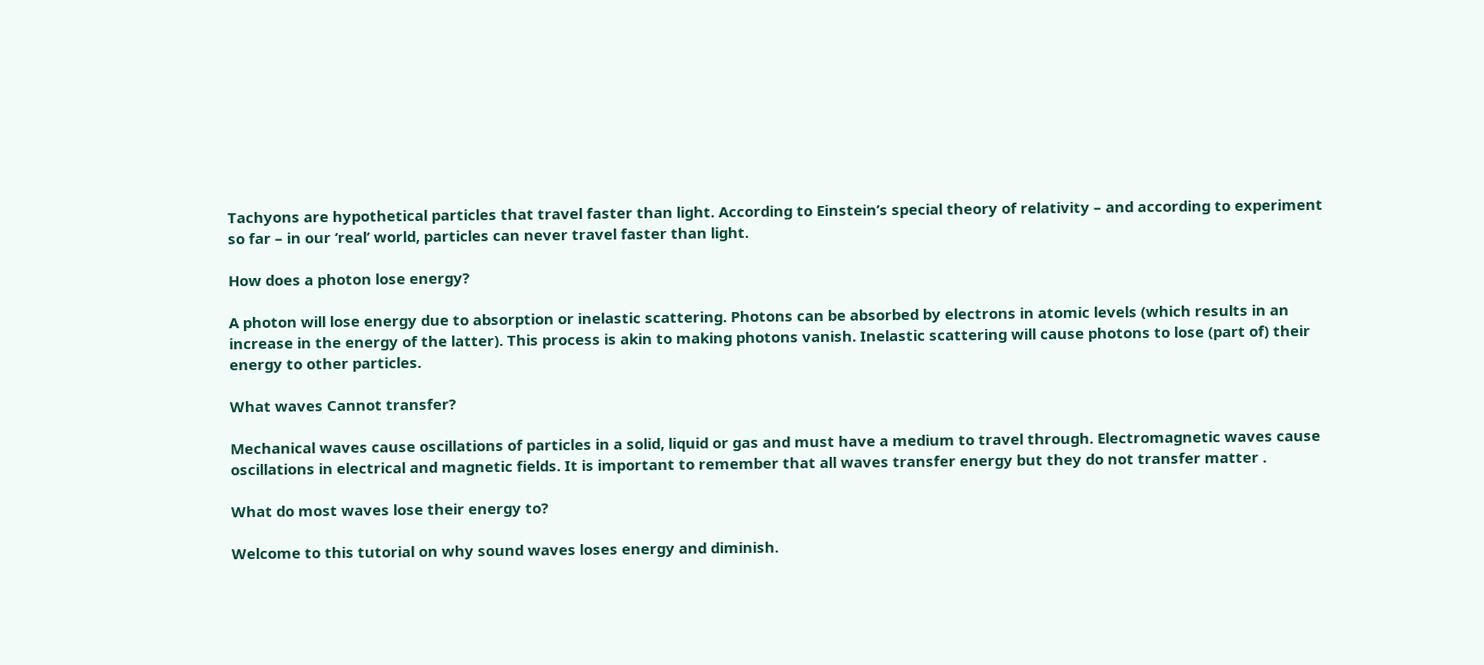Tachyons are hypothetical particles that travel faster than light. According to Einstein’s special theory of relativity – and according to experiment so far – in our ‘real’ world, particles can never travel faster than light.

How does a photon lose energy?

A photon will lose energy due to absorption or inelastic scattering. Photons can be absorbed by electrons in atomic levels (which results in an increase in the energy of the latter). This process is akin to making photons vanish. Inelastic scattering will cause photons to lose (part of) their energy to other particles.

What waves Cannot transfer?

Mechanical waves cause oscillations of particles in a solid, liquid or gas and must have a medium to travel through. Electromagnetic waves cause oscillations in electrical and magnetic fields. It is important to remember that all waves transfer energy but they do not transfer matter .

What do most waves lose their energy to?

Welcome to this tutorial on why sound waves loses energy and diminish.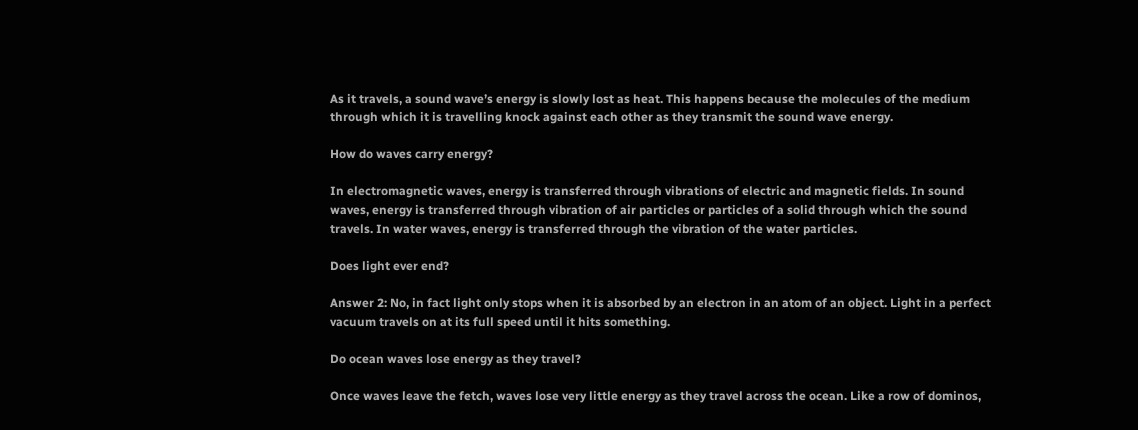As it travels, a sound wave’s energy is slowly lost as heat. This happens because the molecules of the medium through which it is travelling knock against each other as they transmit the sound wave energy.

How do waves carry energy?

In electromagnetic waves, energy is transferred through vibrations of electric and magnetic fields. In sound waves, energy is transferred through vibration of air particles or particles of a solid through which the sound travels. In water waves, energy is transferred through the vibration of the water particles.

Does light ever end?

Answer 2: No, in fact light only stops when it is absorbed by an electron in an atom of an object. Light in a perfect vacuum travels on at its full speed until it hits something.

Do ocean waves lose energy as they travel?

Once waves leave the fetch, waves lose very little energy as they travel across the ocean. Like a row of dominos,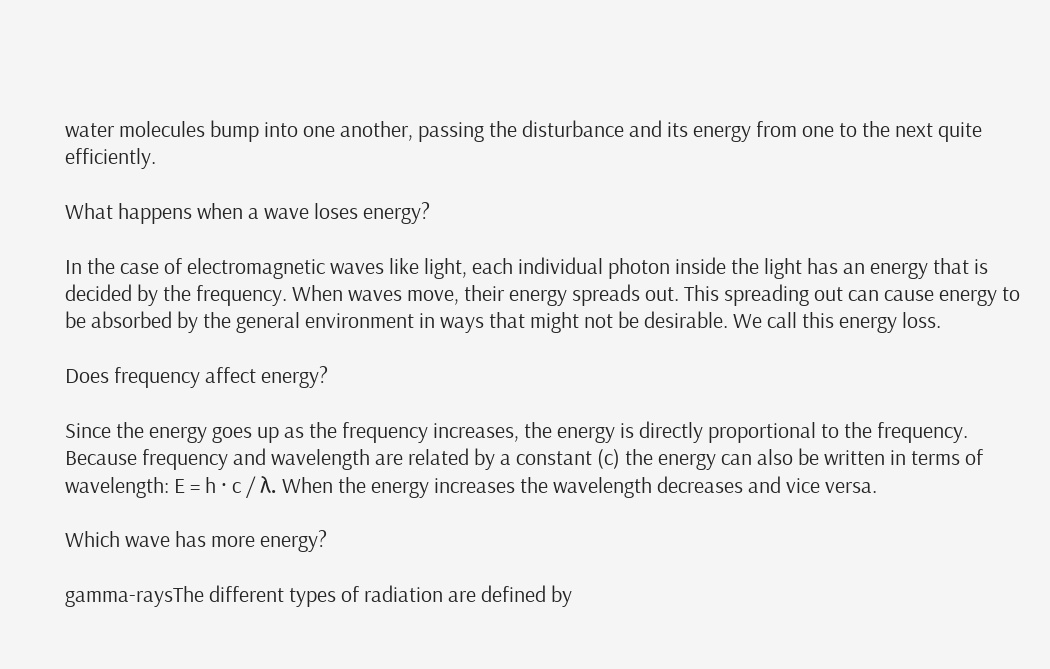water molecules bump into one another, passing the disturbance and its energy from one to the next quite efficiently.

What happens when a wave loses energy?

In the case of electromagnetic waves like light, each individual photon inside the light has an energy that is decided by the frequency. When waves move, their energy spreads out. This spreading out can cause energy to be absorbed by the general environment in ways that might not be desirable. We call this energy loss.

Does frequency affect energy?

Since the energy goes up as the frequency increases, the energy is directly proportional to the frequency. Because frequency and wavelength are related by a constant (c) the energy can also be written in terms of wavelength: E = h · c / λ. When the energy increases the wavelength decreases and vice versa.

Which wave has more energy?

gamma-raysThe different types of radiation are defined by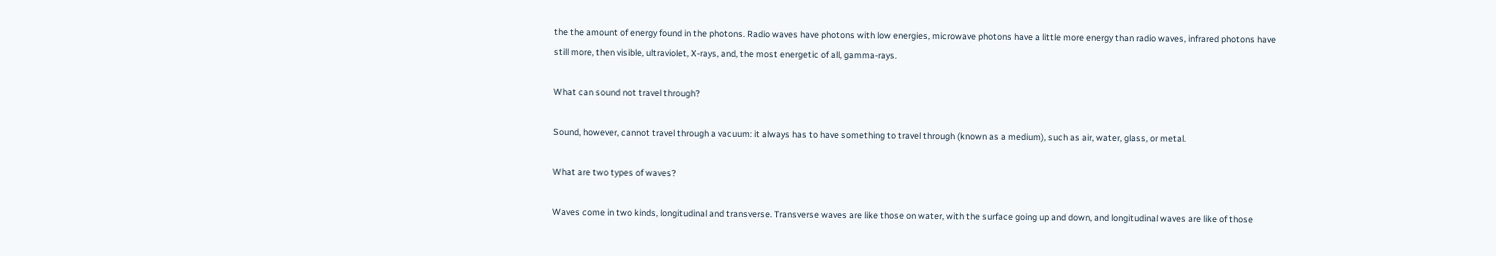the the amount of energy found in the photons. Radio waves have photons with low energies, microwave photons have a little more energy than radio waves, infrared photons have still more, then visible, ultraviolet, X-rays, and, the most energetic of all, gamma-rays.

What can sound not travel through?

Sound, however, cannot travel through a vacuum: it always has to have something to travel through (known as a medium), such as air, water, glass, or metal.

What are two types of waves?

Waves come in two kinds, longitudinal and transverse. Transverse waves are like those on water, with the surface going up and down, and longitudinal waves are like of those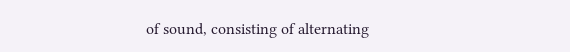of sound, consisting of alternating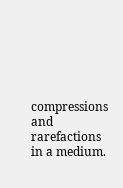compressions and rarefactions in a medium.